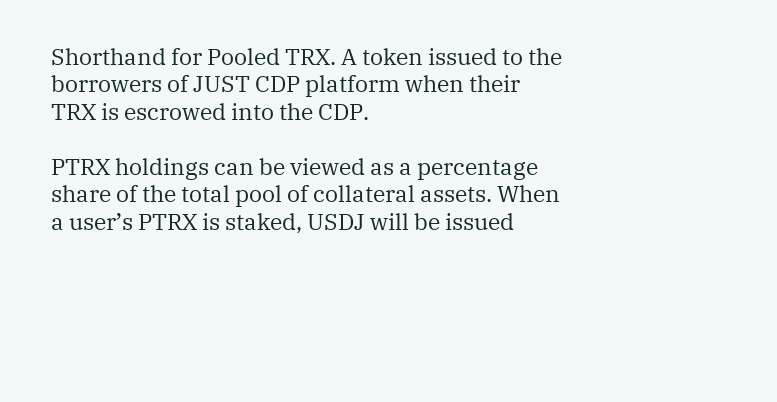Shorthand for Pooled TRX. A token issued to the borrowers of JUST CDP platform when their TRX is escrowed into the CDP.

PTRX holdings can be viewed as a percentage share of the total pool of collateral assets. When a user’s PTRX is staked, USDJ will be issued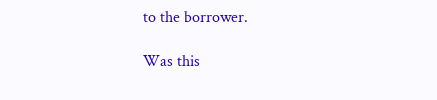to the borrower.

Was this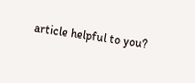article helpful to you?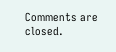Comments are closed.